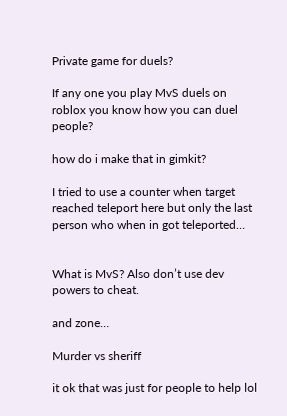Private game for duels?

If any one you play MvS duels on roblox you know how you can duel people?

how do i make that in gimkit?

I tried to use a counter when target reached teleport here but only the last person who when in got teleported…


What is MvS? Also don’t use dev powers to cheat.

and zone…

Murder vs sheriff

it ok that was just for people to help lol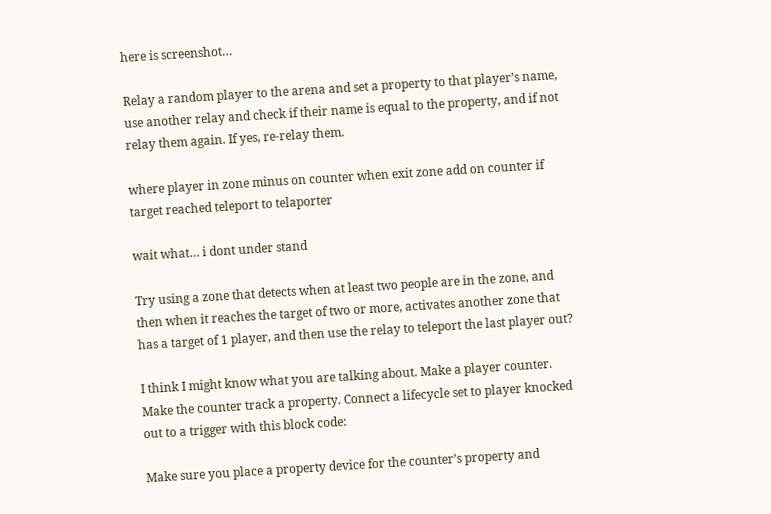here is screenshot…

Relay a random player to the arena and set a property to that player’s name, use another relay and check if their name is equal to the property, and if not relay them again. If yes, re-relay them.

where player in zone minus on counter when exit zone add on counter if target reached teleport to telaporter

wait what… i dont under stand

Try using a zone that detects when at least two people are in the zone, and then when it reaches the target of two or more, activates another zone that has a target of 1 player, and then use the relay to teleport the last player out?

I think I might know what you are talking about. Make a player counter. Make the counter track a property. Connect a lifecycle set to player knocked out to a trigger with this block code:

Make sure you place a property device for the counter’s property and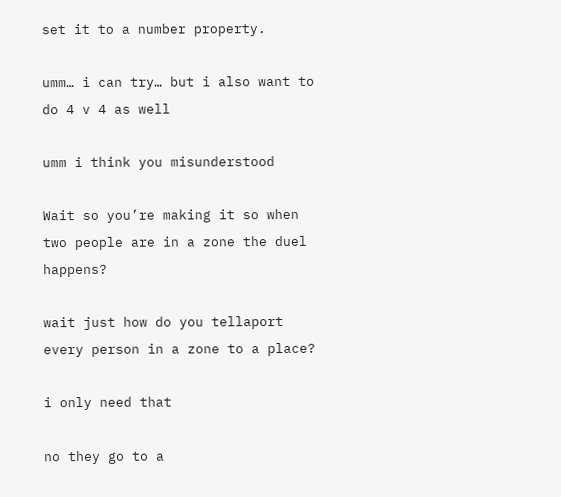set it to a number property.

umm… i can try… but i also want to do 4 v 4 as well

umm i think you misunderstood

Wait so you’re making it so when two people are in a zone the duel happens?

wait just how do you tellaport every person in a zone to a place?

i only need that

no they go to a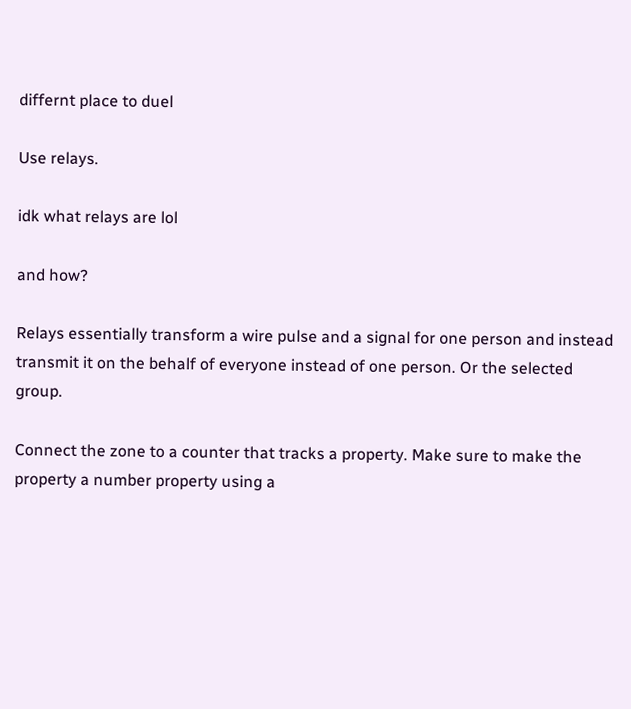differnt place to duel

Use relays.

idk what relays are lol

and how?

Relays essentially transform a wire pulse and a signal for one person and instead transmit it on the behalf of everyone instead of one person. Or the selected group.

Connect the zone to a counter that tracks a property. Make sure to make the property a number property using a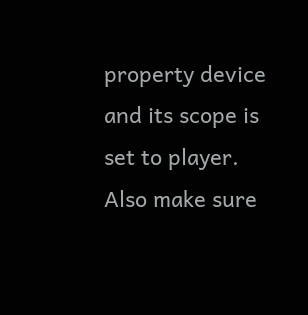property device and its scope is set to player. Also make sure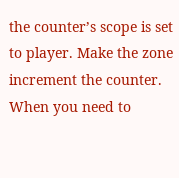the counter’s scope is set to player. Make the zone increment the counter. When you need to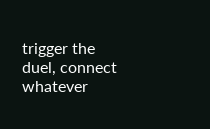trigger the duel, connect whatever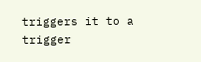triggers it to a trigger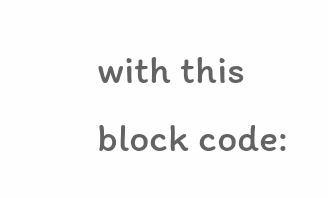with this block code: